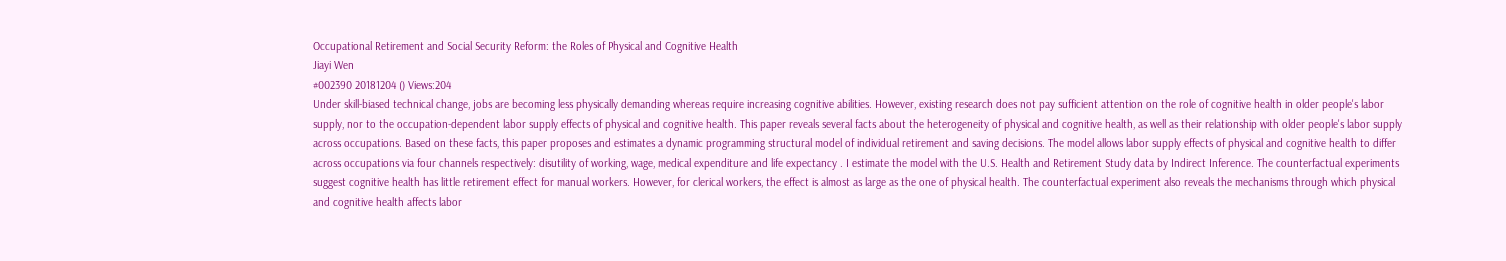Occupational Retirement and Social Security Reform: the Roles of Physical and Cognitive Health
Jiayi Wen
#002390 20181204 () Views:204
Under skill-biased technical change, jobs are becoming less physically demanding whereas require increasing cognitive abilities. However, existing research does not pay sufficient attention on the role of cognitive health in older people's labor supply, nor to the occupation-dependent labor supply effects of physical and cognitive health. This paper reveals several facts about the heterogeneity of physical and cognitive health, as well as their relationship with older people's labor supply across occupations. Based on these facts, this paper proposes and estimates a dynamic programming structural model of individual retirement and saving decisions. The model allows labor supply effects of physical and cognitive health to differ across occupations via four channels respectively: disutility of working, wage, medical expenditure and life expectancy . I estimate the model with the U.S. Health and Retirement Study data by Indirect Inference. The counterfactual experiments suggest cognitive health has little retirement effect for manual workers. However, for clerical workers, the effect is almost as large as the one of physical health. The counterfactual experiment also reveals the mechanisms through which physical and cognitive health affects labor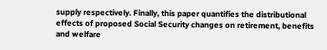supply respectively. Finally, this paper quantifies the distributional effects of proposed Social Security changes on retirement, benefits and welfare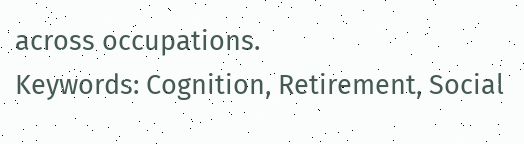across occupations.
Keywords: Cognition, Retirement, Social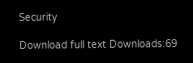Security

Download full text Downloads:69